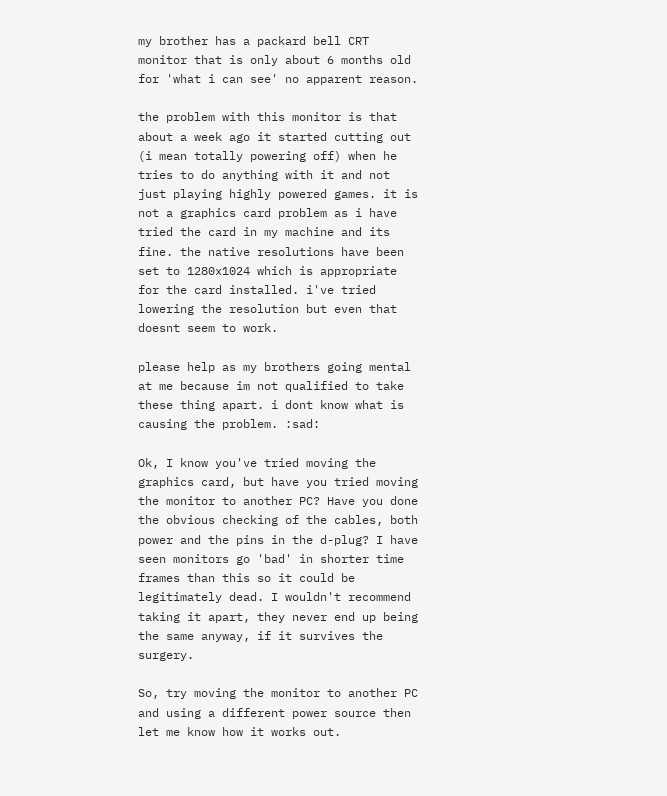my brother has a packard bell CRT monitor that is only about 6 months old for 'what i can see' no apparent reason.

the problem with this monitor is that about a week ago it started cutting out (i mean totally powering off) when he tries to do anything with it and not just playing highly powered games. it is not a graphics card problem as i have tried the card in my machine and its fine. the native resolutions have been set to 1280x1024 which is appropriate for the card installed. i've tried lowering the resolution but even that doesnt seem to work.

please help as my brothers going mental at me because im not qualified to take these thing apart. i dont know what is causing the problem. :sad:

Ok, I know you've tried moving the graphics card, but have you tried moving the monitor to another PC? Have you done the obvious checking of the cables, both power and the pins in the d-plug? I have seen monitors go 'bad' in shorter time frames than this so it could be legitimately dead. I wouldn't recommend taking it apart, they never end up being the same anyway, if it survives the surgery.

So, try moving the monitor to another PC and using a different power source then let me know how it works out.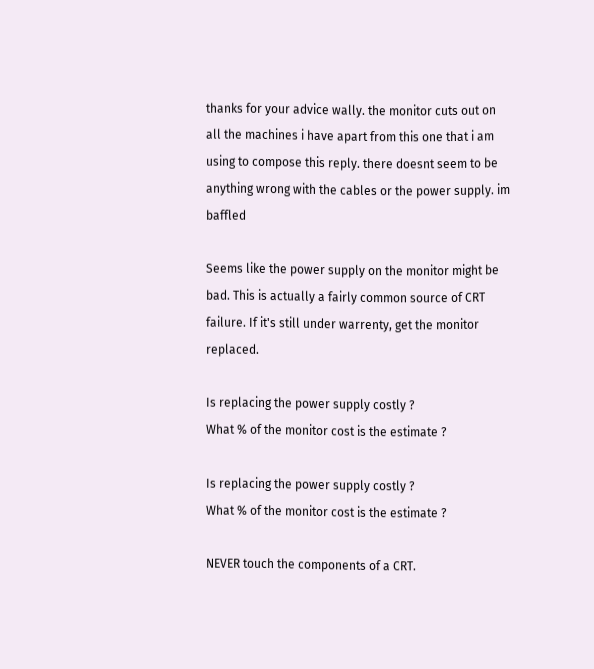thanks for your advice wally. the monitor cuts out on all the machines i have apart from this one that i am using to compose this reply. there doesnt seem to be anything wrong with the cables or the power supply. im baffled

Seems like the power supply on the monitor might be bad. This is actually a fairly common source of CRT failure. If it's still under warrenty, get the monitor replaced.

Is replacing the power supply costly ?
What % of the monitor cost is the estimate ?

Is replacing the power supply costly ?
What % of the monitor cost is the estimate ?

NEVER touch the components of a CRT.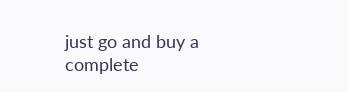just go and buy a complete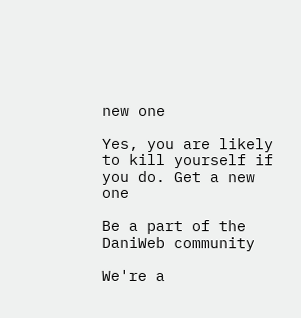new one

Yes, you are likely to kill yourself if you do. Get a new one

Be a part of the DaniWeb community

We're a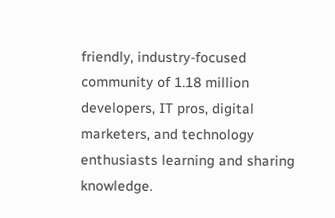friendly, industry-focused community of 1.18 million developers, IT pros, digital marketers, and technology enthusiasts learning and sharing knowledge.